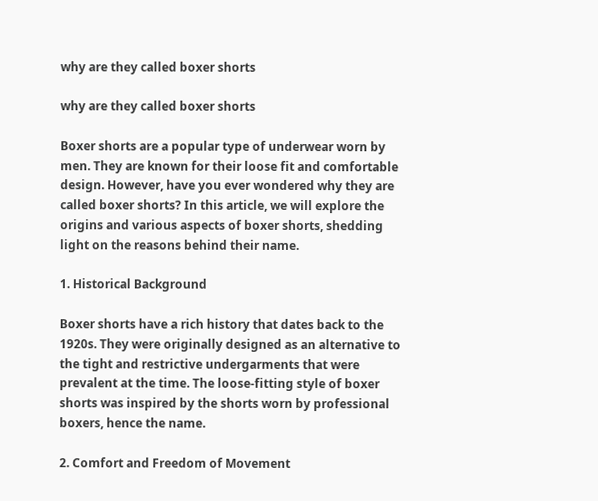why are they called boxer shorts

why are they called boxer shorts

Boxer shorts are a popular type of underwear worn by men. They are known for their loose fit and comfortable design. However, have you ever wondered why they are called boxer shorts? In this article, we will explore the origins and various aspects of boxer shorts, shedding light on the reasons behind their name.

1. Historical Background

Boxer shorts have a rich history that dates back to the 1920s. They were originally designed as an alternative to the tight and restrictive undergarments that were prevalent at the time. The loose-fitting style of boxer shorts was inspired by the shorts worn by professional boxers, hence the name.

2. Comfort and Freedom of Movement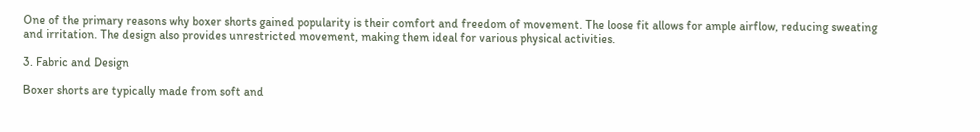One of the primary reasons why boxer shorts gained popularity is their comfort and freedom of movement. The loose fit allows for ample airflow, reducing sweating and irritation. The design also provides unrestricted movement, making them ideal for various physical activities.

3. Fabric and Design

Boxer shorts are typically made from soft and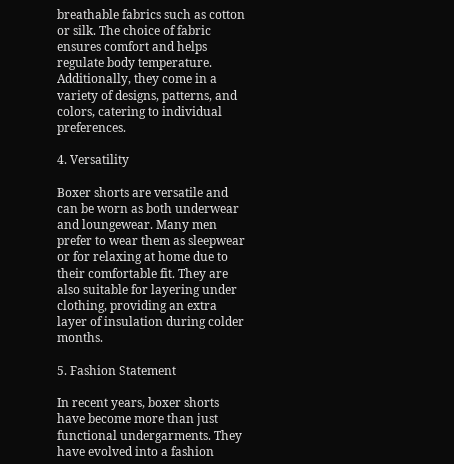breathable fabrics such as cotton or silk. The choice of fabric ensures comfort and helps regulate body temperature. Additionally, they come in a variety of designs, patterns, and colors, catering to individual preferences.

4. Versatility

Boxer shorts are versatile and can be worn as both underwear and loungewear. Many men prefer to wear them as sleepwear or for relaxing at home due to their comfortable fit. They are also suitable for layering under clothing, providing an extra layer of insulation during colder months.

5. Fashion Statement

In recent years, boxer shorts have become more than just functional undergarments. They have evolved into a fashion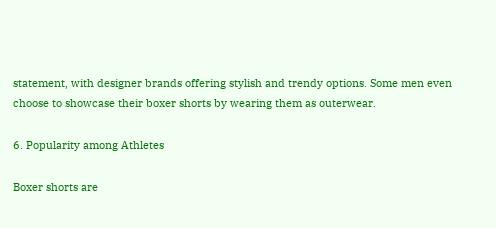statement, with designer brands offering stylish and trendy options. Some men even choose to showcase their boxer shorts by wearing them as outerwear.

6. Popularity among Athletes

Boxer shorts are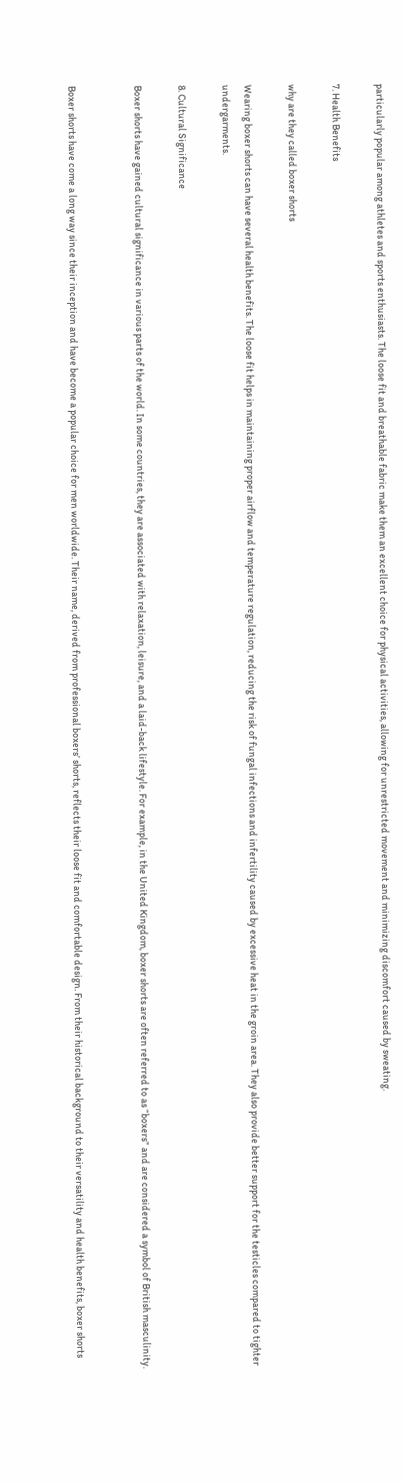particularly popular among athletes and sports enthusiasts. The loose fit and breathable fabric make them an excellent choice for physical activities, allowing for unrestricted movement and minimizing discomfort caused by sweating.

7. Health Benefits

why are they called boxer shorts

Wearing boxer shorts can have several health benefits. The loose fit helps in maintaining proper airflow and temperature regulation, reducing the risk of fungal infections and infertility caused by excessive heat in the groin area. They also provide better support for the testicles compared to tighter undergarments.

8. Cultural Significance

Boxer shorts have gained cultural significance in various parts of the world. In some countries, they are associated with relaxation, leisure, and a laid-back lifestyle. For example, in the United Kingdom, boxer shorts are often referred to as “boxers” and are considered a symbol of British masculinity.


Boxer shorts have come a long way since their inception and have become a popular choice for men worldwide. Their name, derived from professional boxers’ shorts, reflects their loose fit and comfortable design. From their historical background to their versatility and health benefits, boxer shorts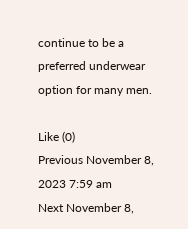continue to be a preferred underwear option for many men.

Like (0)
Previous November 8, 2023 7:59 am
Next November 8,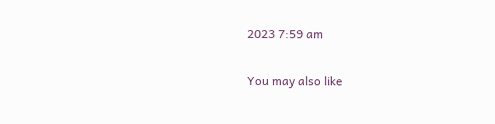2023 7:59 am

You may also like